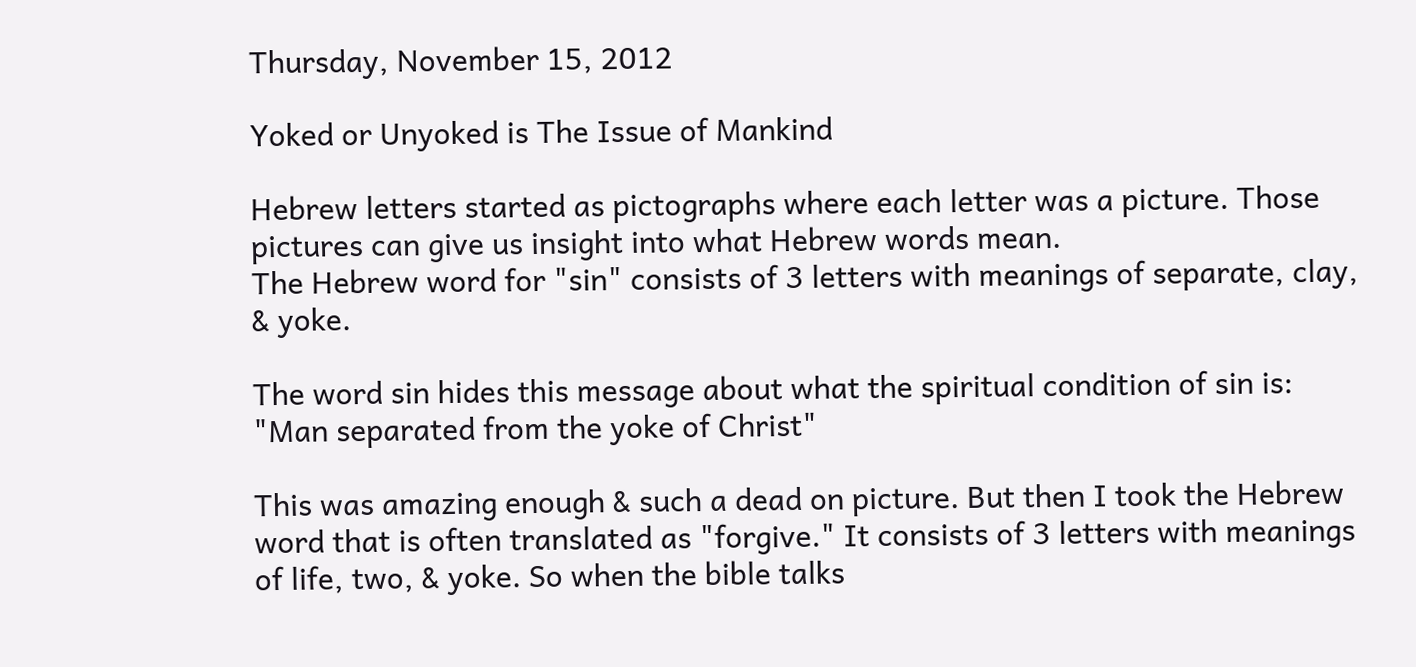Thursday, November 15, 2012

Yoked or Unyoked is The Issue of Mankind

Hebrew letters started as pictographs where each letter was a picture. Those pictures can give us insight into what Hebrew words mean.
The Hebrew word for "sin" consists of 3 letters with meanings of separate, clay, & yoke.

The word sin hides this message about what the spiritual condition of sin is:  "Man separated from the yoke of Christ"

This was amazing enough & such a dead on picture. But then I took the Hebrew word that is often translated as "forgive." It consists of 3 letters with meanings of life, two, & yoke. So when the bible talks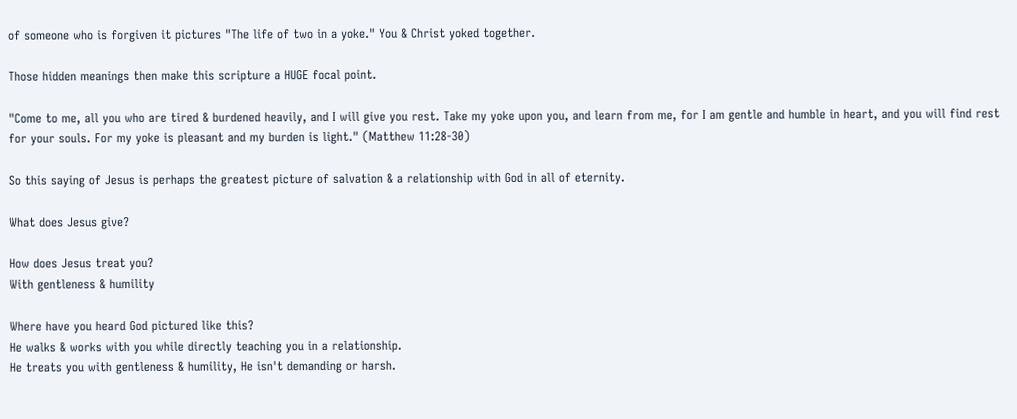of someone who is forgiven it pictures "The life of two in a yoke." You & Christ yoked together.

Those hidden meanings then make this scripture a HUGE focal point.

"Come to me, all you who are tired & burdened heavily, and I will give you rest. Take my yoke upon you, and learn from me, for I am gentle and humble in heart, and you will find rest for your souls. For my yoke is pleasant and my burden is light." (Matthew 11:28-30)

So this saying of Jesus is perhaps the greatest picture of salvation & a relationship with God in all of eternity.

What does Jesus give?

How does Jesus treat you?
With gentleness & humility

Where have you heard God pictured like this?
He walks & works with you while directly teaching you in a relationship.
He treats you with gentleness & humility, He isn't demanding or harsh.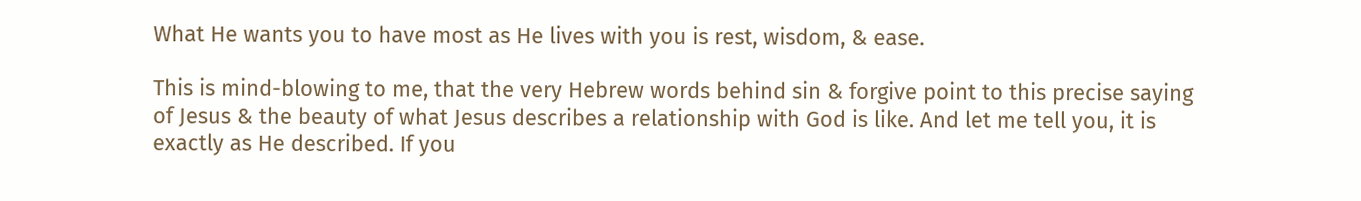What He wants you to have most as He lives with you is rest, wisdom, & ease.

This is mind-blowing to me, that the very Hebrew words behind sin & forgive point to this precise saying of Jesus & the beauty of what Jesus describes a relationship with God is like. And let me tell you, it is exactly as He described. If you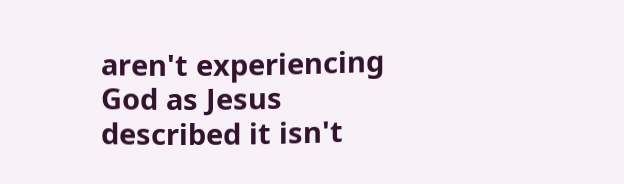aren't experiencing God as Jesus described it isn't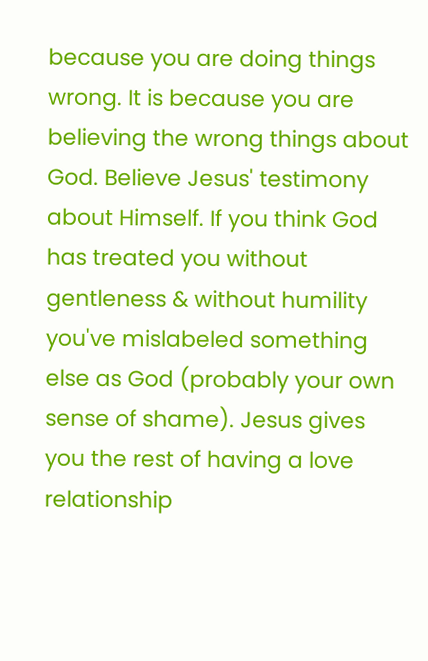because you are doing things wrong. It is because you are believing the wrong things about God. Believe Jesus' testimony about Himself. If you think God has treated you without gentleness & without humility you've mislabeled something else as God (probably your own sense of shame). Jesus gives you the rest of having a love relationship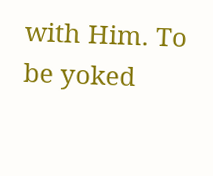with Him. To be yoked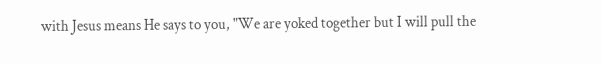with Jesus means He says to you, "We are yoked together but I will pull the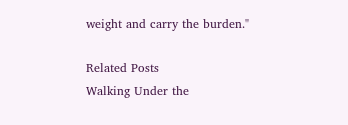weight and carry the burden."

Related Posts
Walking Under the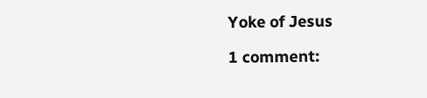Yoke of Jesus

1 comment: